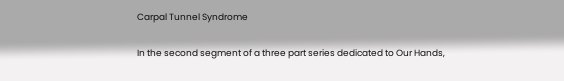Carpal Tunnel Syndrome

In the second segment of a three part series dedicated to Our Hands,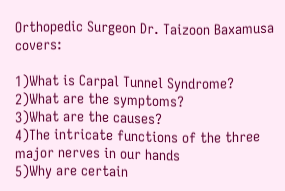Orthopedic Surgeon Dr. Taizoon Baxamusa covers:

1)What is Carpal Tunnel Syndrome?
2)What are the symptoms?
3)What are the causes?
4)The intricate functions of the three major nerves in our hands
5)Why are certain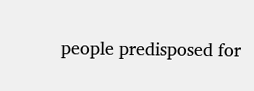people predisposed for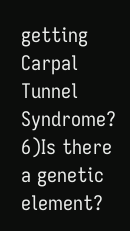getting Carpal Tunnel Syndrome?
6)Is there a genetic element?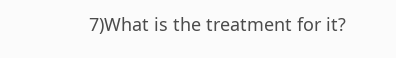7)What is the treatment for it?